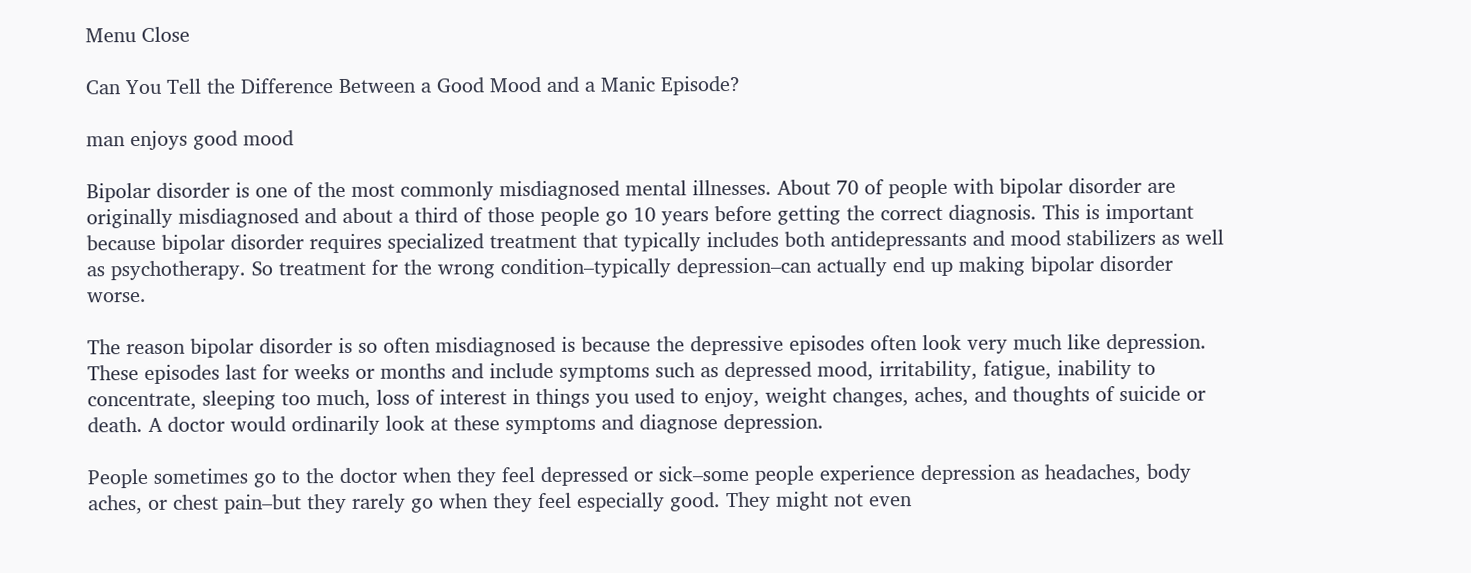Menu Close

Can You Tell the Difference Between a Good Mood and a Manic Episode?

man enjoys good mood

Bipolar disorder is one of the most commonly misdiagnosed mental illnesses. About 70 of people with bipolar disorder are originally misdiagnosed and about a third of those people go 10 years before getting the correct diagnosis. This is important because bipolar disorder requires specialized treatment that typically includes both antidepressants and mood stabilizers as well as psychotherapy. So treatment for the wrong condition–typically depression–can actually end up making bipolar disorder worse.

The reason bipolar disorder is so often misdiagnosed is because the depressive episodes often look very much like depression. These episodes last for weeks or months and include symptoms such as depressed mood, irritability, fatigue, inability to concentrate, sleeping too much, loss of interest in things you used to enjoy, weight changes, aches, and thoughts of suicide or death. A doctor would ordinarily look at these symptoms and diagnose depression.

People sometimes go to the doctor when they feel depressed or sick–some people experience depression as headaches, body aches, or chest pain–but they rarely go when they feel especially good. They might not even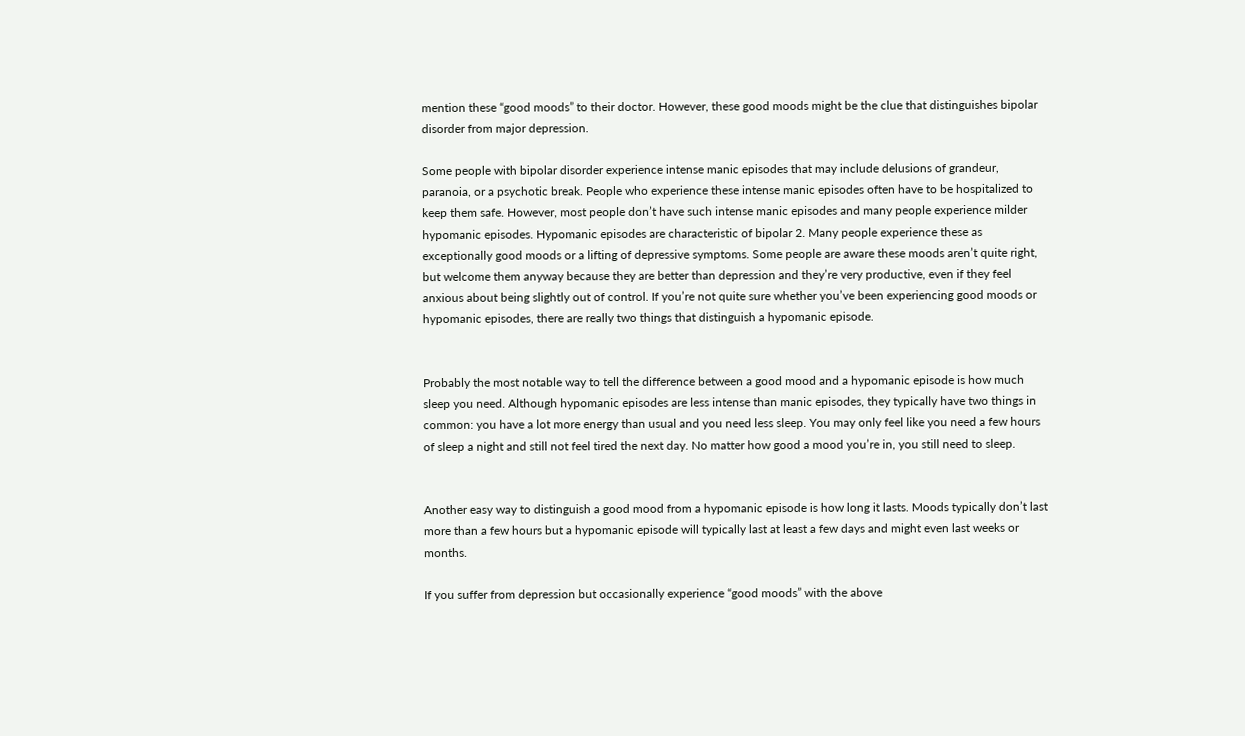mention these “good moods” to their doctor. However, these good moods might be the clue that distinguishes bipolar disorder from major depression.

Some people with bipolar disorder experience intense manic episodes that may include delusions of grandeur, paranoia, or a psychotic break. People who experience these intense manic episodes often have to be hospitalized to keep them safe. However, most people don’t have such intense manic episodes and many people experience milder hypomanic episodes. Hypomanic episodes are characteristic of bipolar 2. Many people experience these as exceptionally good moods or a lifting of depressive symptoms. Some people are aware these moods aren’t quite right, but welcome them anyway because they are better than depression and they’re very productive, even if they feel anxious about being slightly out of control. If you’re not quite sure whether you’ve been experiencing good moods or hypomanic episodes, there are really two things that distinguish a hypomanic episode.


Probably the most notable way to tell the difference between a good mood and a hypomanic episode is how much sleep you need. Although hypomanic episodes are less intense than manic episodes, they typically have two things in common: you have a lot more energy than usual and you need less sleep. You may only feel like you need a few hours of sleep a night and still not feel tired the next day. No matter how good a mood you’re in, you still need to sleep.


Another easy way to distinguish a good mood from a hypomanic episode is how long it lasts. Moods typically don’t last more than a few hours but a hypomanic episode will typically last at least a few days and might even last weeks or months.

If you suffer from depression but occasionally experience “good moods” with the above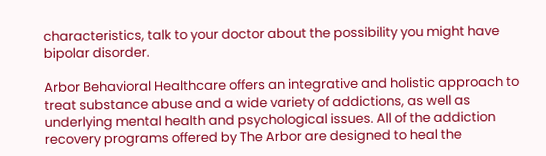characteristics, talk to your doctor about the possibility you might have bipolar disorder.

Arbor Behavioral Healthcare offers an integrative and holistic approach to treat substance abuse and a wide variety of addictions, as well as underlying mental health and psychological issues. All of the addiction recovery programs offered by The Arbor are designed to heal the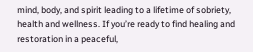mind, body, and spirit leading to a lifetime of sobriety, health and wellness. If you’re ready to find healing and restoration in a peaceful,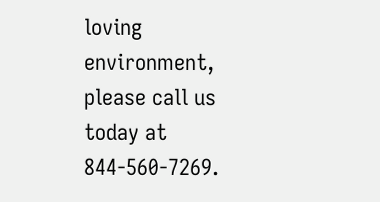loving environment, please call us today at 844-560-7269.